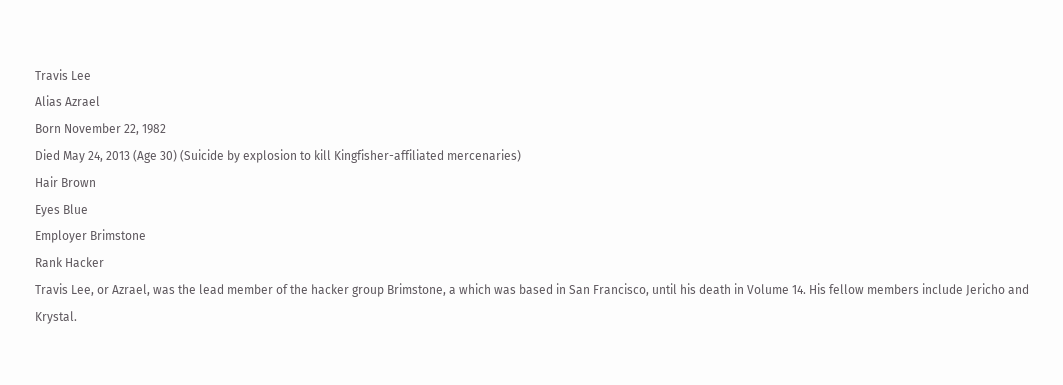Travis Lee
Alias Azrael
Born November 22, 1982
Died May 24, 2013 (Age 30) (Suicide by explosion to kill Kingfisher-affiliated mercenaries)
Hair Brown
Eyes Blue
Employer Brimstone
Rank Hacker
Travis Lee, or Azrael, was the lead member of the hacker group Brimstone, a which was based in San Francisco, until his death in Volume 14. His fellow members include Jericho and Krystal.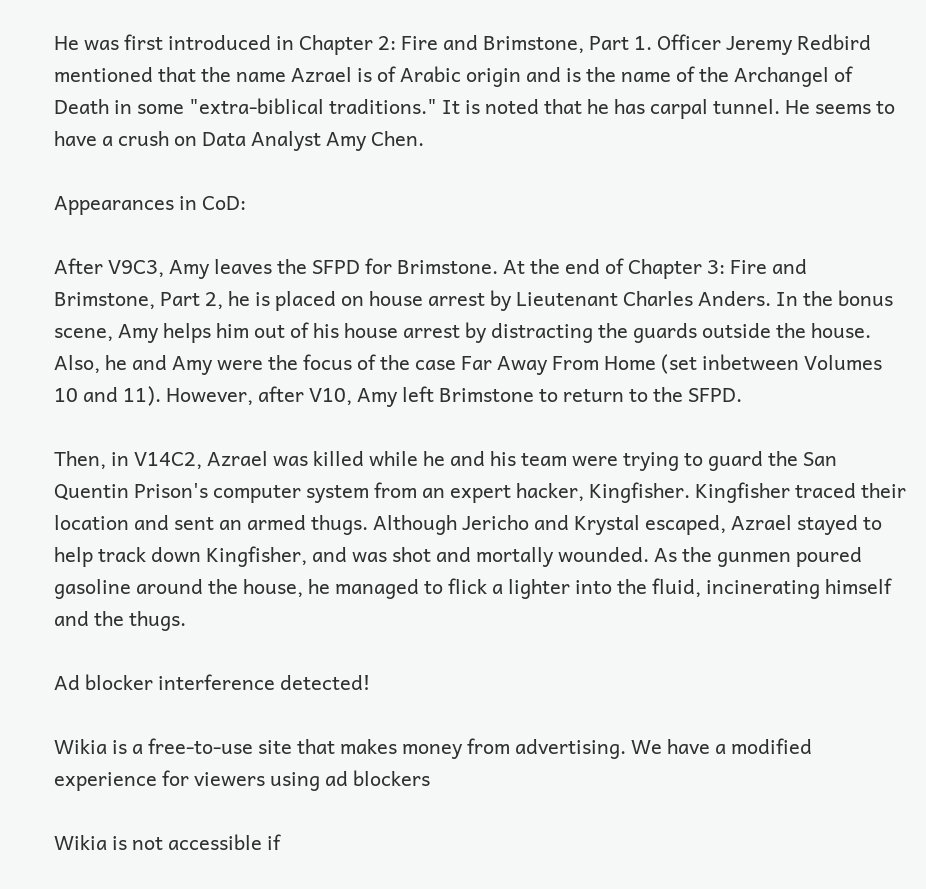He was first introduced in Chapter 2: Fire and Brimstone, Part 1. Officer Jeremy Redbird mentioned that the name Azrael is of Arabic origin and is the name of the Archangel of Death in some "extra-biblical traditions." It is noted that he has carpal tunnel. He seems to have a crush on Data Analyst Amy Chen.

Appearances in CoD:

After V9C3, Amy leaves the SFPD for Brimstone. At the end of Chapter 3: Fire and Brimstone, Part 2, he is placed on house arrest by Lieutenant Charles Anders. In the bonus scene, Amy helps him out of his house arrest by distracting the guards outside the house. Also, he and Amy were the focus of the case Far Away From Home (set inbetween Volumes 10 and 11). However, after V10, Amy left Brimstone to return to the SFPD.

Then, in V14C2, Azrael was killed while he and his team were trying to guard the San Quentin Prison's computer system from an expert hacker, Kingfisher. Kingfisher traced their location and sent an armed thugs. Although Jericho and Krystal escaped, Azrael stayed to help track down Kingfisher, and was shot and mortally wounded. As the gunmen poured gasoline around the house, he managed to flick a lighter into the fluid, incinerating himself and the thugs.

Ad blocker interference detected!

Wikia is a free-to-use site that makes money from advertising. We have a modified experience for viewers using ad blockers

Wikia is not accessible if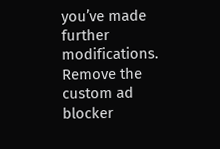you’ve made further modifications. Remove the custom ad blocker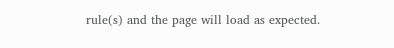rule(s) and the page will load as expected.